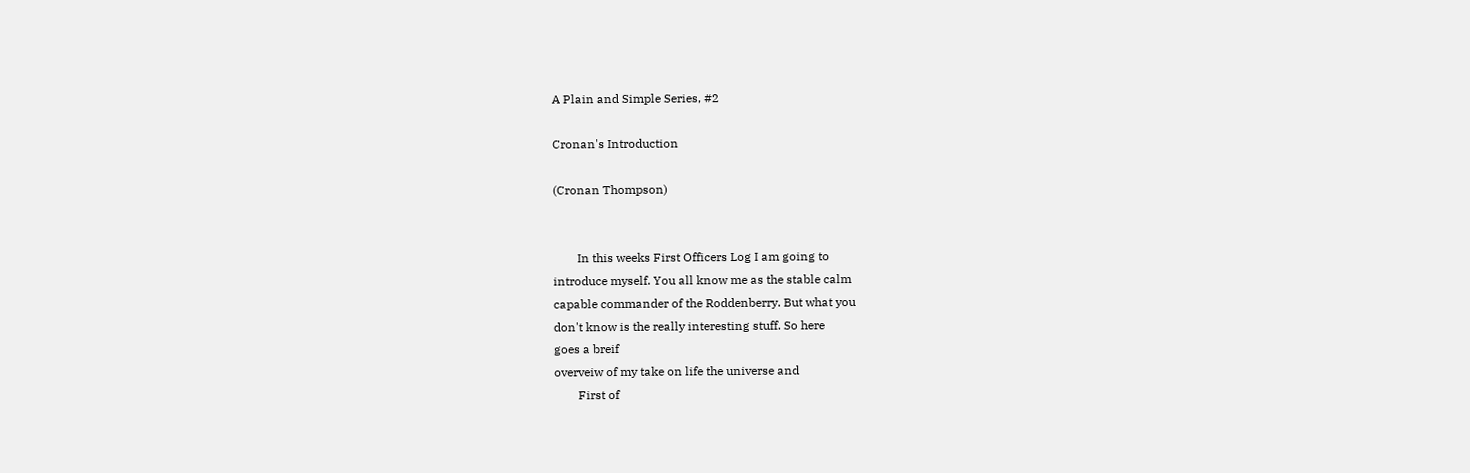A Plain and Simple Series, #2

Cronan's Introduction

(Cronan Thompson)


        In this weeks First Officers Log I am going to
introduce myself. You all know me as the stable calm
capable commander of the Roddenberry. But what you
don't know is the really interesting stuff. So here
goes a breif
overveiw of my take on life the universe and
        First of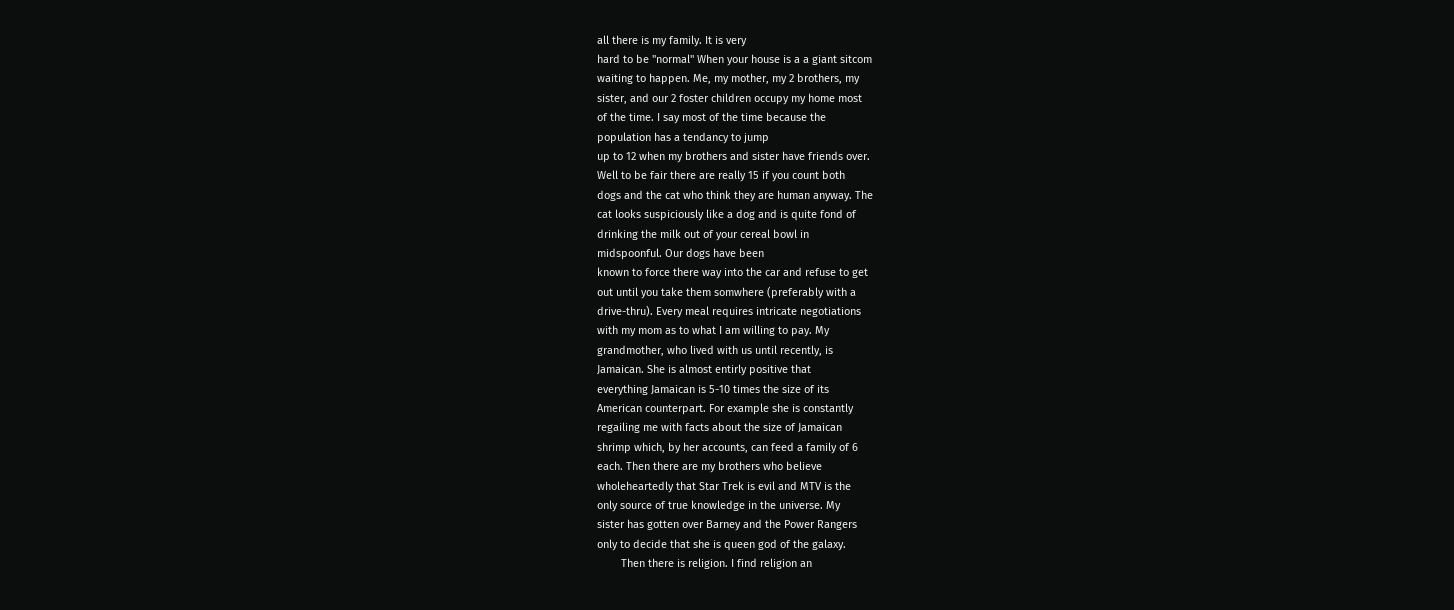all there is my family. It is very
hard to be "normal" When your house is a a giant sitcom
waiting to happen. Me, my mother, my 2 brothers, my
sister, and our 2 foster children occupy my home most
of the time. I say most of the time because the
population has a tendancy to jump
up to 12 when my brothers and sister have friends over.
Well to be fair there are really 15 if you count both
dogs and the cat who think they are human anyway. The
cat looks suspiciously like a dog and is quite fond of
drinking the milk out of your cereal bowl in
midspoonful. Our dogs have been
known to force there way into the car and refuse to get
out until you take them somwhere (preferably with a
drive-thru). Every meal requires intricate negotiations
with my mom as to what I am willing to pay. My
grandmother, who lived with us until recently, is
Jamaican. She is almost entirly positive that
everything Jamaican is 5-10 times the size of its
American counterpart. For example she is constantly
regailing me with facts about the size of Jamaican
shrimp which, by her accounts, can feed a family of 6
each. Then there are my brothers who believe
wholeheartedly that Star Trek is evil and MTV is the
only source of true knowledge in the universe. My
sister has gotten over Barney and the Power Rangers
only to decide that she is queen god of the galaxy.
        Then there is religion. I find religion an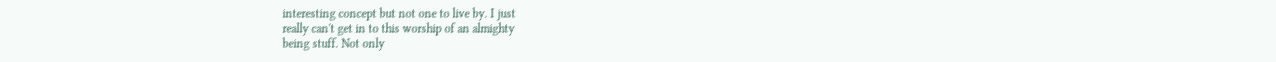interesting concept but not one to live by. I just
really can't get in to this worship of an almighty
being stuff. Not only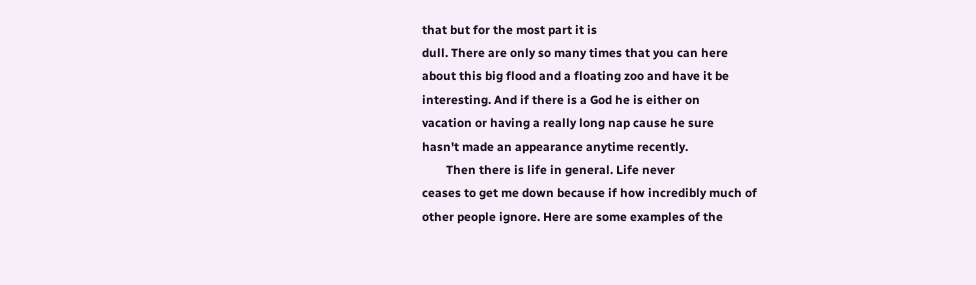that but for the most part it is
dull. There are only so many times that you can here
about this big flood and a floating zoo and have it be
interesting. And if there is a God he is either on
vacation or having a really long nap cause he sure
hasn't made an appearance anytime recently.
        Then there is life in general. Life never
ceases to get me down because if how incredibly much of
other people ignore. Here are some examples of the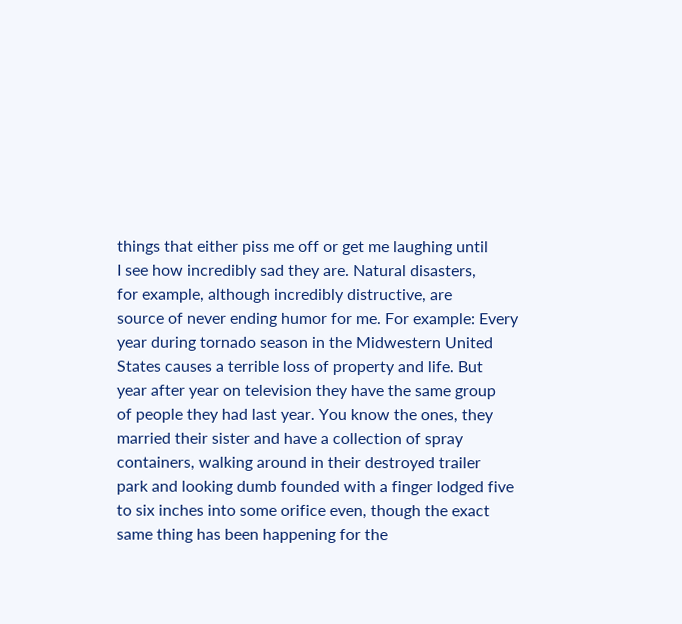things that either piss me off or get me laughing until
I see how incredibly sad they are. Natural disasters,
for example, although incredibly distructive, are
source of never ending humor for me. For example: Every
year during tornado season in the Midwestern United
States causes a terrible loss of property and life. But
year after year on television they have the same group
of people they had last year. You know the ones, they
married their sister and have a collection of spray
containers, walking around in their destroyed trailer
park and looking dumb founded with a finger lodged five
to six inches into some orifice even, though the exact
same thing has been happening for the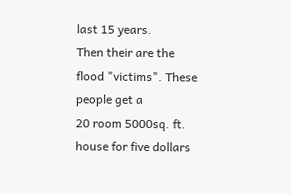last 15 years.
Then their are the flood "victims". These people get a
20 room 5000sq. ft. house for five dollars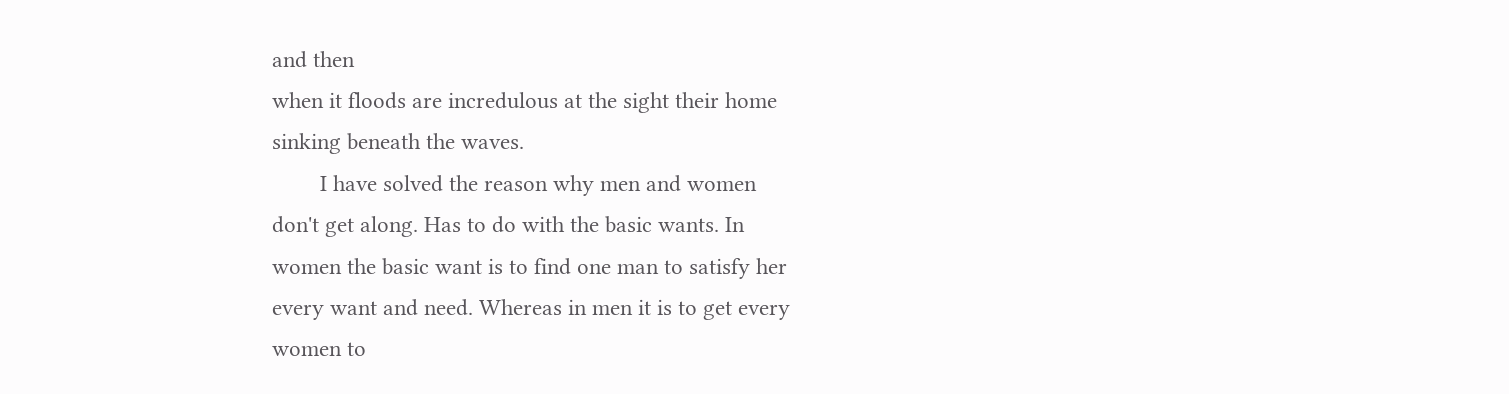and then
when it floods are incredulous at the sight their home
sinking beneath the waves.
        I have solved the reason why men and women
don't get along. Has to do with the basic wants. In
women the basic want is to find one man to satisfy her
every want and need. Whereas in men it is to get every
women to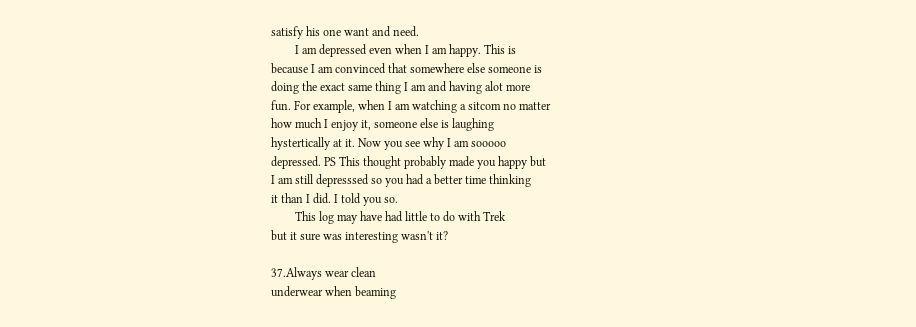satisfy his one want and need.
        I am depressed even when I am happy. This is
because I am convinced that somewhere else someone is
doing the exact same thing I am and having alot more
fun. For example, when I am watching a sitcom no matter
how much I enjoy it, someone else is laughing
hystertically at it. Now you see why I am sooooo
depressed. PS This thought probably made you happy but
I am still depresssed so you had a better time thinking
it than I did. I told you so.
        This log may have had little to do with Trek
but it sure was interesting wasn't it?

37.Always wear clean
underwear when beaming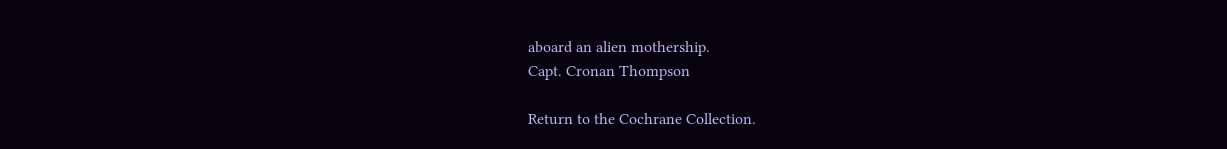aboard an alien mothership.
Capt. Cronan Thompson

Return to the Cochrane Collection.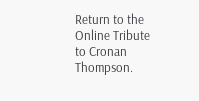Return to the Online Tribute to Cronan Thompson.